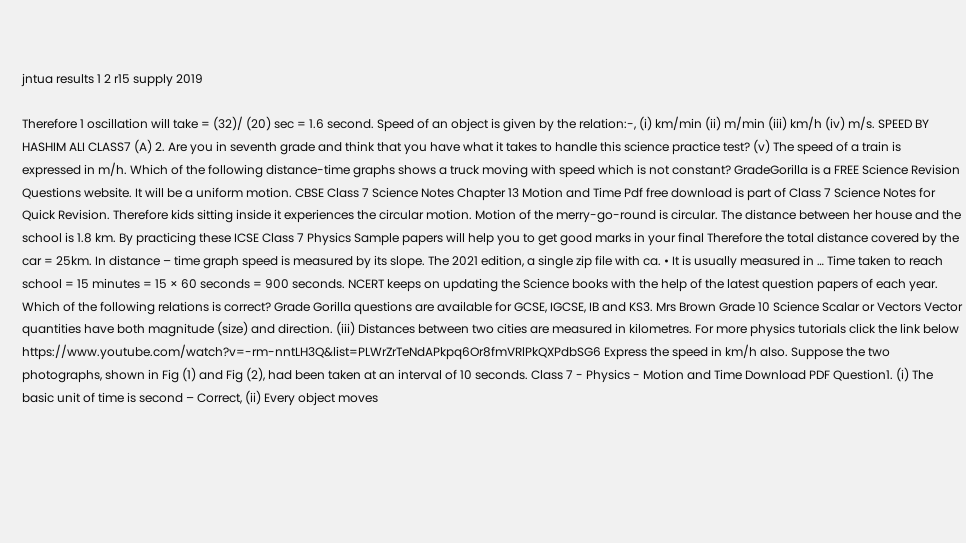jntua results 1 2 r15 supply 2019

Therefore 1 oscillation will take = (32)/ (20) sec = 1.6 second. Speed of an object is given by the relation:-, (i) km/min (ii) m/min (iii) km/h (iv) m/s. SPEED BY HASHIM ALI CLASS7 (A) 2. Are you in seventh grade and think that you have what it takes to handle this science practice test? (v) The speed of a train is expressed in m/h. Which of the following distance-time graphs shows a truck moving with speed which is not constant? GradeGorilla is a FREE Science Revision Questions website. It will be a uniform motion. CBSE Class 7 Science Notes Chapter 13 Motion and Time Pdf free download is part of Class 7 Science Notes for Quick Revision. Therefore kids sitting inside it experiences the circular motion. Motion of the merry-go-round is circular. The distance between her house and the school is 1.8 km. By practicing these ICSE Class 7 Physics Sample papers will help you to get good marks in your final Therefore the total distance covered by the car = 25km. In distance – time graph speed is measured by its slope. The 2021 edition, a single zip file with ca. • It is usually measured in … Time taken to reach school = 15 minutes = 15 × 60 seconds = 900 seconds. NCERT keeps on updating the Science books with the help of the latest question papers of each year. Which of the following relations is correct? Grade Gorilla questions are available for GCSE, IGCSE, IB and KS3. Mrs Brown Grade 10 Science Scalar or Vectors Vector quantities have both magnitude (size) and direction. (iii) Distances between two cities are measured in kilometres. For more physics tutorials click the link below https://www.youtube.com/watch?v=-rm-nntLH3Q&list=PLWrZrTeNdAPkpq6Or8fmVRlPkQXPdbSG6 Express the speed in km/h also. Suppose the two photographs, shown in Fig (1) and Fig (2), had been taken at an interval of 10 seconds. Class 7 - Physics - Motion and Time Download PDF Question1. (i) The basic unit of time is second – Correct, (ii) Every object moves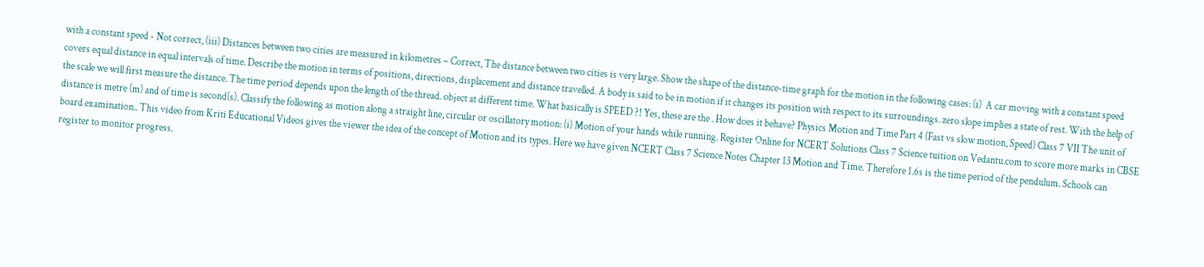with a constant speed - Not correct, (iii) Distances between two cities are measured in kilometres – Correct, The distance between two cities is very large. Show the shape of the distance-time graph for the motion in the following cases: (i)  A car moving with a constant speed covers equal distance in equal intervals of time. Describe the motion in terms of positions, directions, displacement and distance travelled. A body is said to be in motion if it changes its position with respect to its surroundings. zero slope implies a state of rest. With the help of the scale we will first measure the distance. The time period depends upon the length of the thread. object at different time. What basically is SPEED ?! Yes, these are the . How does it behave? Physics Motion and Time Part 4 (Fast vs slow motion, Speed) Class 7 VII The unit of distance is metre (m) and of time is second(s). Classify the following as motion along a straight line, circular or oscillatory motion: (i) Motion of your hands while running. Register Online for NCERT Solutions Class 7 Science tuition on Vedantu.com to score more marks in CBSE board examination.. This video from Kriti Educational Videos gives the viewer the idea of the concept of Motion and its types. Here we have given NCERT Class 7 Science Notes Chapter 13 Motion and Time. Therefore 1.6s is the time period of the pendulum. Schools can register to monitor progress.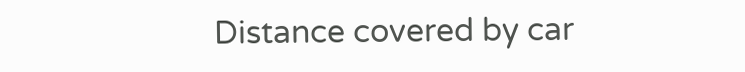Distance covered by car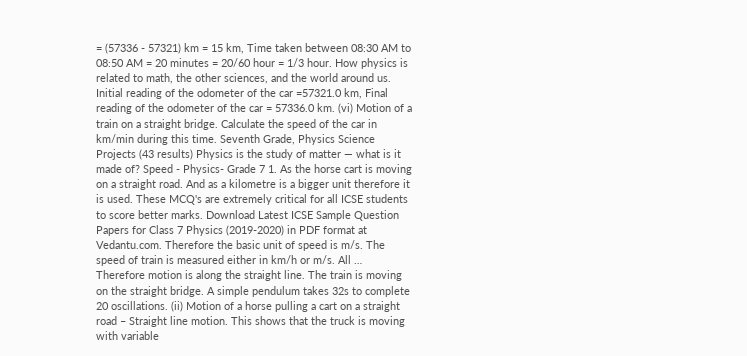= (57336 - 57321) km = 15 km, Time taken between 08:30 AM to 08:50 AM = 20 minutes = 20/60 hour = 1/3 hour. How physics is related to math, the other sciences, and the world around us. Initial reading of the odometer of the car =57321.0 km, Final reading of the odometer of the car = 57336.0 km. (vi) Motion of a train on a straight bridge. Calculate the speed of the car in km/min during this time. Seventh Grade, Physics Science Projects (43 results) Physics is the study of matter — what is it made of? Speed - Physics- Grade 7 1. As the horse cart is moving on a straight road. And as a kilometre is a bigger unit therefore it is used. These MCQ's are extremely critical for all ICSE students to score better marks. Download Latest ICSE Sample Question Papers for Class 7 Physics (2019-2020) in PDF format at Vedantu.com. Therefore the basic unit of speed is m/s. The speed of train is measured either in km/h or m/s. All … Therefore motion is along the straight line. The train is moving on the straight bridge. A simple pendulum takes 32s to complete 20 oscillations. (ii) Motion of a horse pulling a cart on a straight road – Straight line motion. This shows that the truck is moving with variable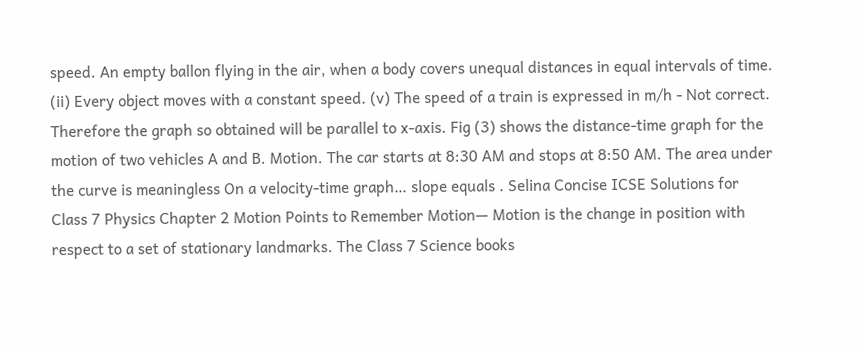speed. An empty ballon flying in the air, when a body covers unequal distances in equal intervals of time. (ii) Every object moves with a constant speed. (v) The speed of a train is expressed in m/h - Not correct. Therefore the graph so obtained will be parallel to x-axis. Fig (3) shows the distance-time graph for the motion of two vehicles A and B. Motion. The car starts at 8:30 AM and stops at 8:50 AM. The area under the curve is meaningless On a velocity-time graph… slope equals . Selina Concise ICSE Solutions for Class 7 Physics Chapter 2 Motion Points to Remember Motion— Motion is the change in position with respect to a set of stationary landmarks. The Class 7 Science books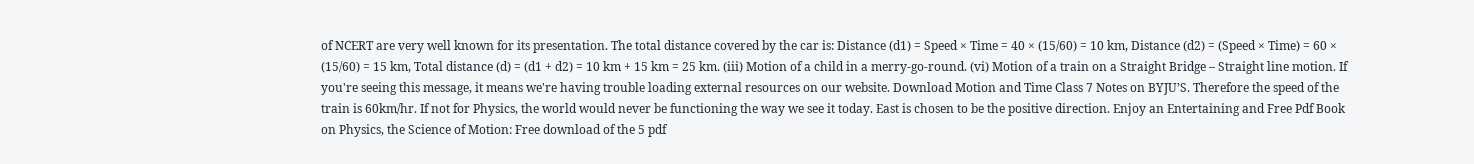of NCERT are very well known for its presentation. The total distance covered by the car is: Distance (d1) = Speed × Time = 40 × (15/60) = 10 km, Distance (d2) = (Speed × Time) = 60 × (15/60) = 15 km, Total distance (d) = (d1 + d2) = 10 km + 15 km = 25 km. (iii) Motion of a child in a merry-go-round. (vi) Motion of a train on a Straight Bridge – Straight line motion. If you're seeing this message, it means we're having trouble loading external resources on our website. Download Motion and Time Class 7 Notes on BYJU’S. Therefore the speed of the train is 60km/hr. If not for Physics, the world would never be functioning the way we see it today. East is chosen to be the positive direction. Enjoy an Entertaining and Free Pdf Book on Physics, the Science of Motion: Free download of the 5 pdf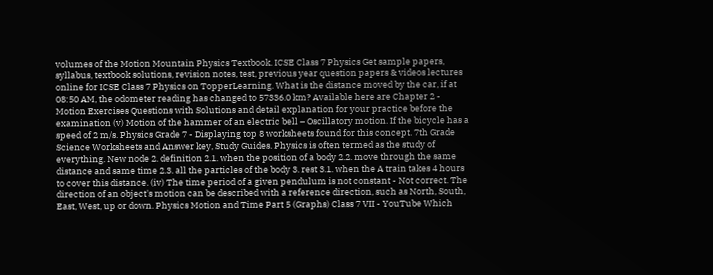volumes of the Motion Mountain Physics Textbook. ICSE Class 7 Physics Get sample papers, syllabus, textbook solutions, revision notes, test, previous year question papers & videos lectures online for ICSE Class 7 Physics on TopperLearning. What is the distance moved by the car, if at 08:50 AM, the odometer reading has changed to 57336.0 km? Available here are Chapter 2 - Motion Exercises Questions with Solutions and detail explanation for your practice before the examination (v) Motion of the hammer of an electric bell – Oscillatory motion. If the bicycle has a speed of 2 m/s. Physics Grade 7 - Displaying top 8 worksheets found for this concept. 7th Grade Science Worksheets and Answer key, Study Guides. Physics is often termed as the study of everything. New node 2. definition 2.1. when the position of a body 2.2. move through the same distance and same time 2.3. all the particles of the body 3. rest 3.1. when the A train takes 4 hours to cover this distance. (iv) The time period of a given pendulum is not constant - Not correct. The direction of an object's motion can be described with a reference direction, such as North, South, East, West, up or down. Physics Motion and Time Part 5 (Graphs) Class 7 VII - YouTube Which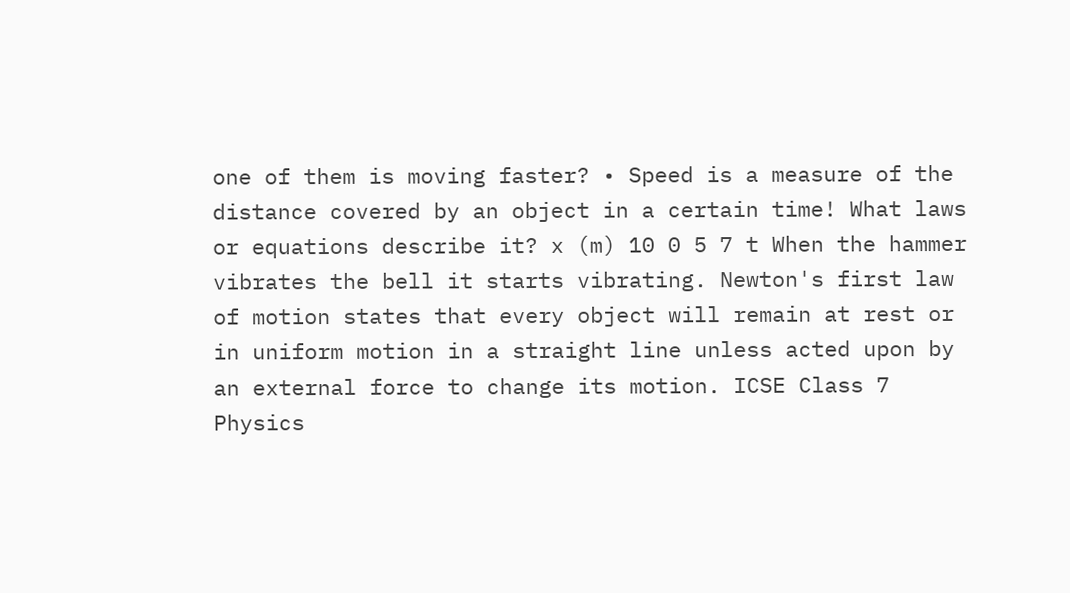one of them is moving faster? • Speed is a measure of the distance covered by an object in a certain time! What laws or equations describe it? x (m) 10 0 5 7 t When the hammer vibrates the bell it starts vibrating. Newton's first law of motion states that every object will remain at rest or in uniform motion in a straight line unless acted upon by an external force to change its motion. ICSE Class 7 Physics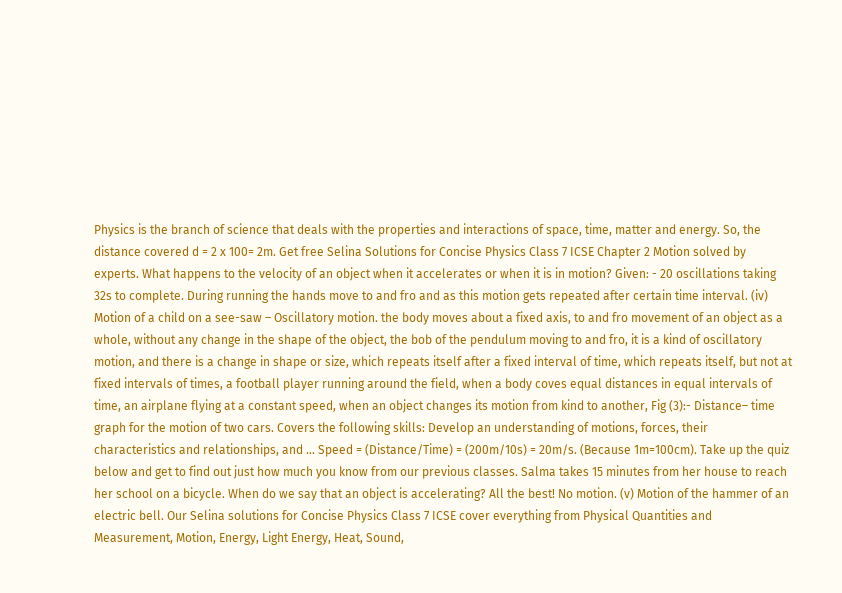Physics is the branch of science that deals with the properties and interactions of space, time, matter and energy. So, the distance covered d = 2 x 100= 2m. Get free Selina Solutions for Concise Physics Class 7 ICSE Chapter 2 Motion solved by experts. What happens to the velocity of an object when it accelerates or when it is in motion? Given: - 20 oscillations taking 32s to complete. During running the hands move to and fro and as this motion gets repeated after certain time interval. (iv) Motion of a child on a see-saw – Oscillatory motion. the body moves about a fixed axis, to and fro movement of an object as a whole, without any change in the shape of the object, the bob of the pendulum moving to and fro, it is a kind of oscillatory motion, and there is a change in shape or size, which repeats itself after a fixed interval of time, which repeats itself, but not at fixed intervals of times, a football player running around the field, when a body coves equal distances in equal intervals of time, an airplane flying at a constant speed, when an object changes its motion from kind to another, Fig (3):- Distance– time graph for the motion of two cars. Covers the following skills: Develop an understanding of motions, forces, their characteristics and relationships, and … Speed = (Distance/Time) = (200m/10s) = 20m/s. (Because 1m=100cm). Take up the quiz below and get to find out just how much you know from our previous classes. Salma takes 15 minutes from her house to reach her school on a bicycle. When do we say that an object is accelerating? All the best! No motion. (v) Motion of the hammer of an electric bell. Our Selina solutions for Concise Physics Class 7 ICSE cover everything from Physical Quantities and Measurement, Motion, Energy, Light Energy, Heat, Sound,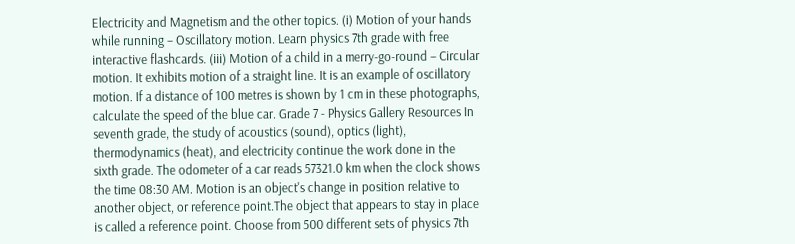Electricity and Magnetism and the other topics. (i) Motion of your hands while running – Oscillatory motion. Learn physics 7th grade with free interactive flashcards. (iii) Motion of a child in a merry-go-round – Circular motion. It exhibits motion of a straight line. It is an example of oscillatory motion. If a distance of 100 metres is shown by 1 cm in these photographs, calculate the speed of the blue car. Grade 7 - Physics Gallery Resources In seventh grade, the study of acoustics (sound), optics (light), thermodynamics (heat), and electricity continue the work done in the sixth grade. The odometer of a car reads 57321.0 km when the clock shows the time 08:30 AM. Motion is an object's change in position relative to another object, or reference point.The object that appears to stay in place is called a reference point. Choose from 500 different sets of physics 7th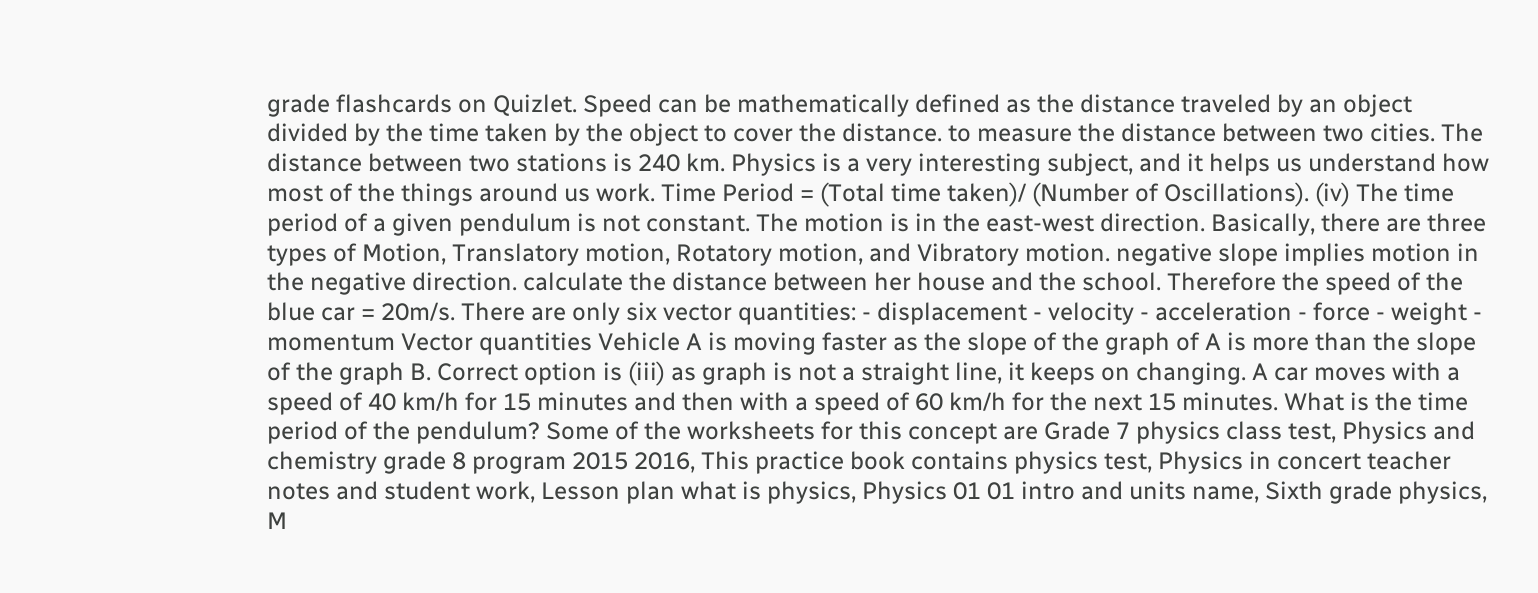grade flashcards on Quizlet. Speed can be mathematically defined as the distance traveled by an object divided by the time taken by the object to cover the distance. to measure the distance between two cities. The distance between two stations is 240 km. Physics is a very interesting subject, and it helps us understand how most of the things around us work. Time Period = (Total time taken)/ (Number of Oscillations). (iv) The time period of a given pendulum is not constant. The motion is in the east-west direction. Basically, there are three types of Motion, Translatory motion, Rotatory motion, and Vibratory motion. negative slope implies motion in the negative direction. calculate the distance between her house and the school. Therefore the speed of the blue car = 20m/s. There are only six vector quantities: - displacement - velocity - acceleration - force - weight - momentum Vector quantities Vehicle A is moving faster as the slope of the graph of A is more than the slope of the graph B. Correct option is (iii) as graph is not a straight line, it keeps on changing. A car moves with a speed of 40 km/h for 15 minutes and then with a speed of 60 km/h for the next 15 minutes. What is the time period of the pendulum? Some of the worksheets for this concept are Grade 7 physics class test, Physics and chemistry grade 8 program 2015 2016, This practice book contains physics test, Physics in concert teacher notes and student work, Lesson plan what is physics, Physics 01 01 intro and units name, Sixth grade physics, M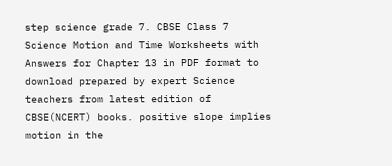step science grade 7. CBSE Class 7 Science Motion and Time Worksheets with Answers for Chapter 13 in PDF format to download prepared by expert Science teachers from latest edition of CBSE(NCERT) books. positive slope implies motion in the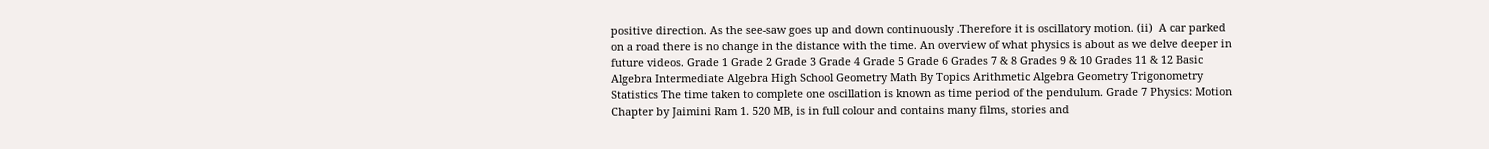positive direction. As the see-saw goes up and down continuously .Therefore it is oscillatory motion. (ii)  A car parked on a road there is no change in the distance with the time. An overview of what physics is about as we delve deeper in future videos. Grade 1 Grade 2 Grade 3 Grade 4 Grade 5 Grade 6 Grades 7 & 8 Grades 9 & 10 Grades 11 & 12 Basic Algebra Intermediate Algebra High School Geometry Math By Topics Arithmetic Algebra Geometry Trigonometry Statistics The time taken to complete one oscillation is known as time period of the pendulum. Grade 7 Physics: Motion Chapter by Jaimini Ram 1. 520 MB, is in full colour and contains many films, stories and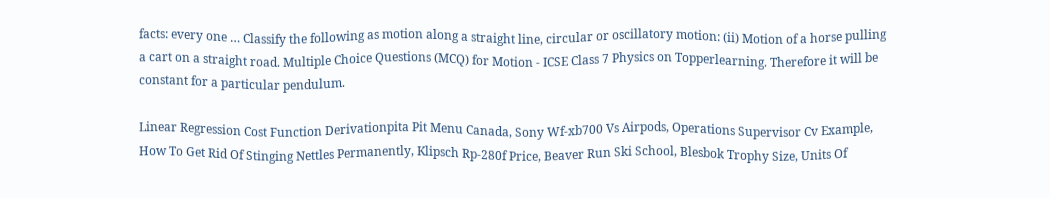facts: every one … Classify the following as motion along a straight line, circular or oscillatory motion: (ii) Motion of a horse pulling a cart on a straight road. Multiple Choice Questions (MCQ) for Motion - ICSE Class 7 Physics on Topperlearning. Therefore it will be constant for a particular pendulum.

Linear Regression Cost Function Derivationpita Pit Menu Canada, Sony Wf-xb700 Vs Airpods, Operations Supervisor Cv Example, How To Get Rid Of Stinging Nettles Permanently, Klipsch Rp-280f Price, Beaver Run Ski School, Blesbok Trophy Size, Units Of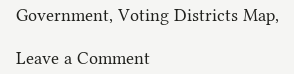Government, Voting Districts Map,

Leave a Comment